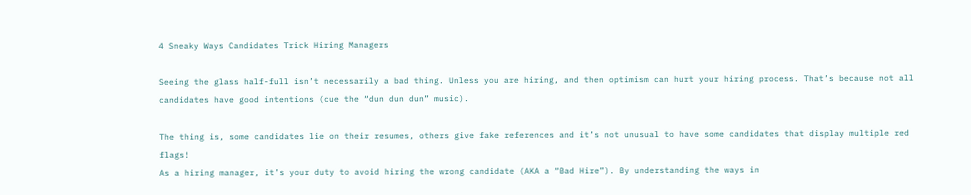4 Sneaky Ways Candidates Trick Hiring Managers

Seeing the glass half-full isn’t necessarily a bad thing. Unless you are hiring, and then optimism can hurt your hiring process. That’s because not all candidates have good intentions (cue the “dun dun dun” music).

The thing is, some candidates lie on their resumes, others give fake references and it’s not unusual to have some candidates that display multiple red flags!
As a hiring manager, it’s your duty to avoid hiring the wrong candidate (AKA a “Bad Hire”). By understanding the ways in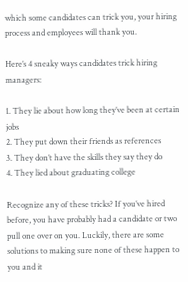which some candidates can trick you, your hiring process and employees will thank you.

Here’s 4 sneaky ways candidates trick hiring managers:

1. They lie about how long they’ve been at certain jobs
2. They put down their friends as references
3. They don’t have the skills they say they do
4. They lied about graduating college

Recognize any of these tricks? If you’ve hired before, you have probably had a candidate or two pull one over on you. Luckily, there are some solutions to making sure none of these happen to you and it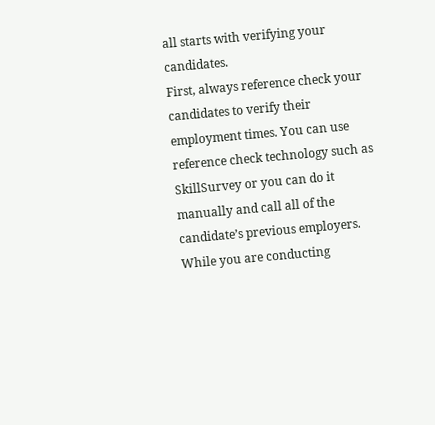all starts with verifying your candidates.
First, always reference check your candidates to verify their employment times. You can use reference check technology such as SkillSurvey or you can do it manually and call all of the candidate’s previous employers. While you are conducting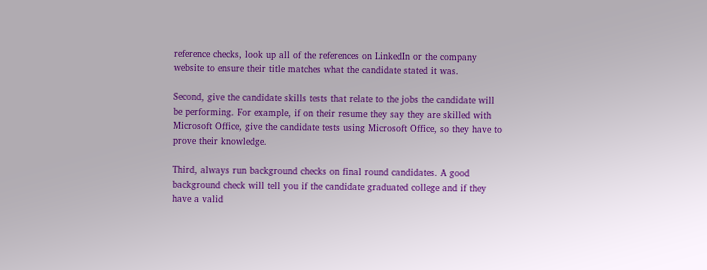reference checks, look up all of the references on LinkedIn or the company website to ensure their title matches what the candidate stated it was.

Second, give the candidate skills tests that relate to the jobs the candidate will be performing. For example, if on their resume they say they are skilled with Microsoft Office, give the candidate tests using Microsoft Office, so they have to prove their knowledge.

Third, always run background checks on final round candidates. A good background check will tell you if the candidate graduated college and if they have a valid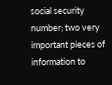social security number; two very important pieces of information to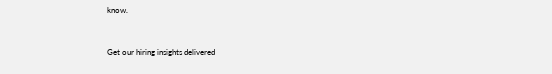know.



Get our hiring insights delivered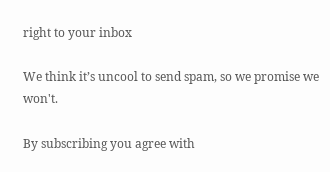right to your inbox

We think it’s uncool to send spam, so we promise we won't.

By subscribing you agree with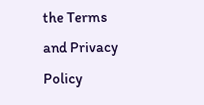the Terms and Privacy Policy